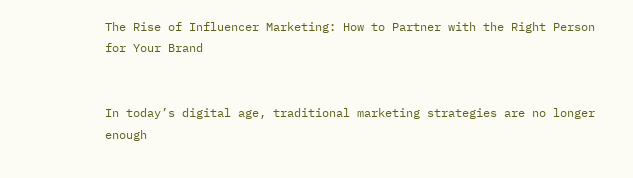The Rise of Influencer Marketing: How to Partner with the Right Person for Your Brand


In today’s digital age, traditional marketing strategies are no longer enough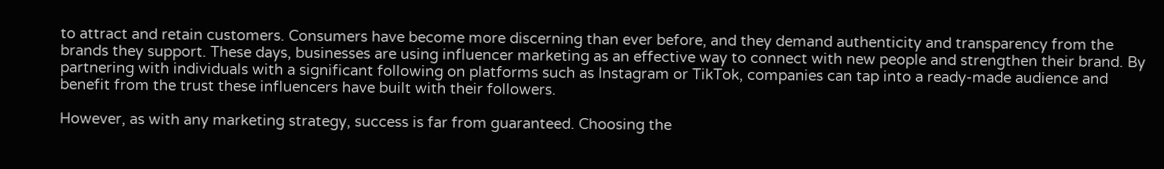to attract and retain customers. Consumers have become more discerning than ever before, and they demand authenticity and transparency from the brands they support. These days, businesses are using influencer marketing as an effective way to connect with new people and strengthen their brand. By partnering with individuals with a significant following on platforms such as Instagram or TikTok, companies can tap into a ready-made audience and benefit from the trust these influencers have built with their followers.

However, as with any marketing strategy, success is far from guaranteed. Choosing the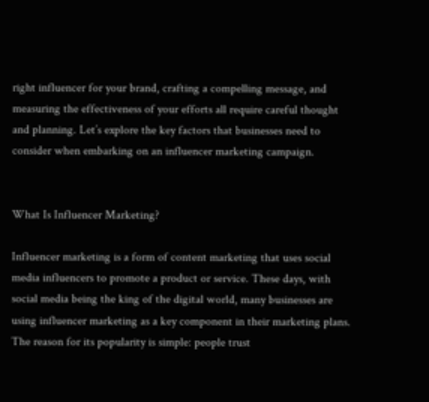right influencer for your brand, crafting a compelling message, and measuring the effectiveness of your efforts all require careful thought and planning. Let’s explore the key factors that businesses need to consider when embarking on an influencer marketing campaign.


What Is Influencer Marketing?

Influencer marketing is a form of content marketing that uses social media influencers to promote a product or service. These days, with social media being the king of the digital world, many businesses are using influencer marketing as a key component in their marketing plans. The reason for its popularity is simple: people trust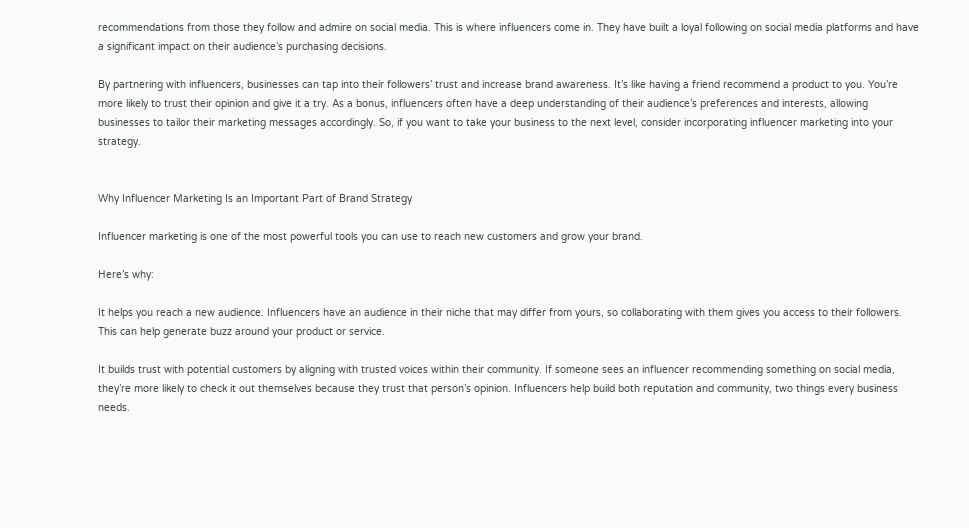recommendations from those they follow and admire on social media. This is where influencers come in. They have built a loyal following on social media platforms and have a significant impact on their audience’s purchasing decisions.

By partnering with influencers, businesses can tap into their followers’ trust and increase brand awareness. It’s like having a friend recommend a product to you. You’re more likely to trust their opinion and give it a try. As a bonus, influencers often have a deep understanding of their audience’s preferences and interests, allowing businesses to tailor their marketing messages accordingly. So, if you want to take your business to the next level, consider incorporating influencer marketing into your strategy.


Why Influencer Marketing Is an Important Part of Brand Strategy

Influencer marketing is one of the most powerful tools you can use to reach new customers and grow your brand.

Here’s why:

It helps you reach a new audience. Influencers have an audience in their niche that may differ from yours, so collaborating with them gives you access to their followers. This can help generate buzz around your product or service.

It builds trust with potential customers by aligning with trusted voices within their community. If someone sees an influencer recommending something on social media, they’re more likely to check it out themselves because they trust that person’s opinion. Influencers help build both reputation and community, two things every business needs.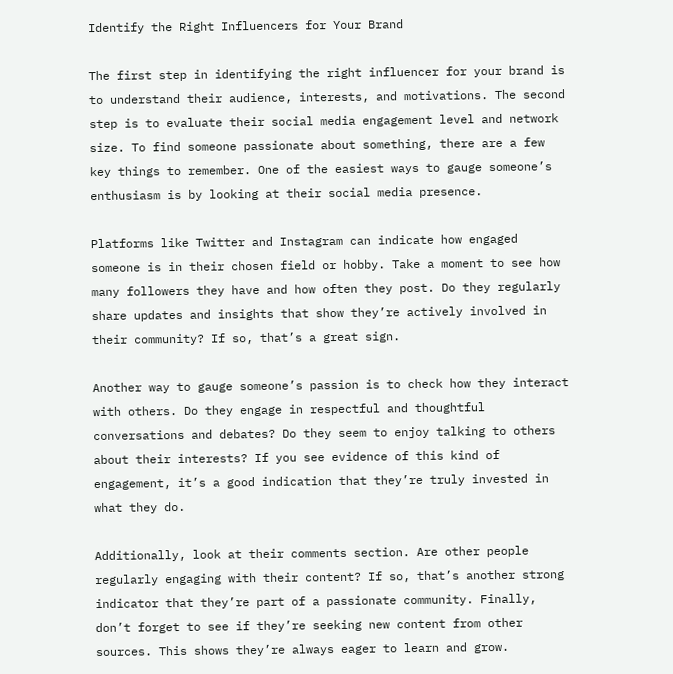Identify the Right Influencers for Your Brand

The first step in identifying the right influencer for your brand is to understand their audience, interests, and motivations. The second step is to evaluate their social media engagement level and network size. To find someone passionate about something, there are a few key things to remember. One of the easiest ways to gauge someone’s enthusiasm is by looking at their social media presence.

Platforms like Twitter and Instagram can indicate how engaged someone is in their chosen field or hobby. Take a moment to see how many followers they have and how often they post. Do they regularly share updates and insights that show they’re actively involved in their community? If so, that’s a great sign.

Another way to gauge someone’s passion is to check how they interact with others. Do they engage in respectful and thoughtful conversations and debates? Do they seem to enjoy talking to others about their interests? If you see evidence of this kind of engagement, it’s a good indication that they’re truly invested in what they do.

Additionally, look at their comments section. Are other people regularly engaging with their content? If so, that’s another strong indicator that they’re part of a passionate community. Finally, don’t forget to see if they’re seeking new content from other sources. This shows they’re always eager to learn and grow.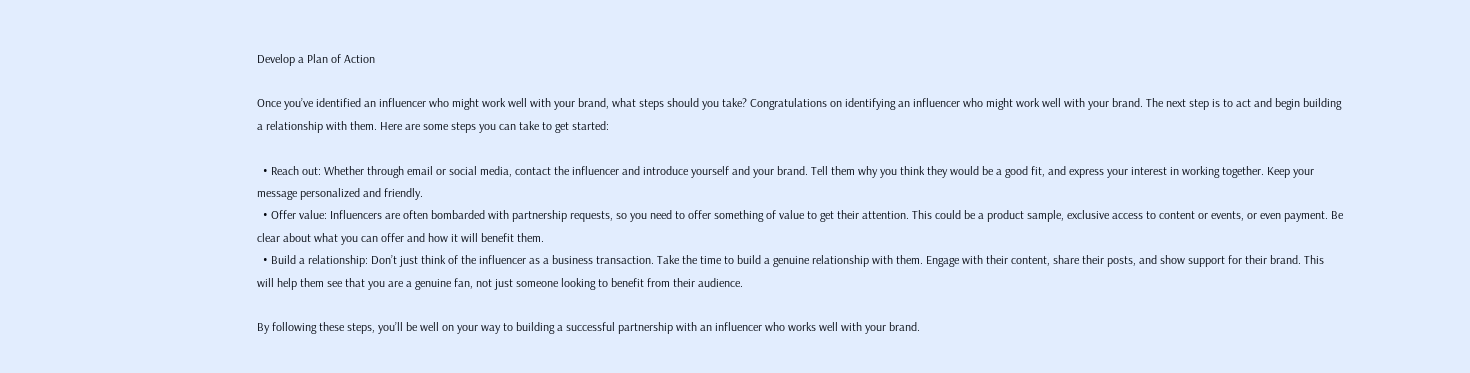Develop a Plan of Action

Once you’ve identified an influencer who might work well with your brand, what steps should you take? Congratulations on identifying an influencer who might work well with your brand. The next step is to act and begin building a relationship with them. Here are some steps you can take to get started:

  • Reach out: Whether through email or social media, contact the influencer and introduce yourself and your brand. Tell them why you think they would be a good fit, and express your interest in working together. Keep your message personalized and friendly.
  • Offer value: Influencers are often bombarded with partnership requests, so you need to offer something of value to get their attention. This could be a product sample, exclusive access to content or events, or even payment. Be clear about what you can offer and how it will benefit them.
  • Build a relationship: Don’t just think of the influencer as a business transaction. Take the time to build a genuine relationship with them. Engage with their content, share their posts, and show support for their brand. This will help them see that you are a genuine fan, not just someone looking to benefit from their audience.

By following these steps, you’ll be well on your way to building a successful partnership with an influencer who works well with your brand.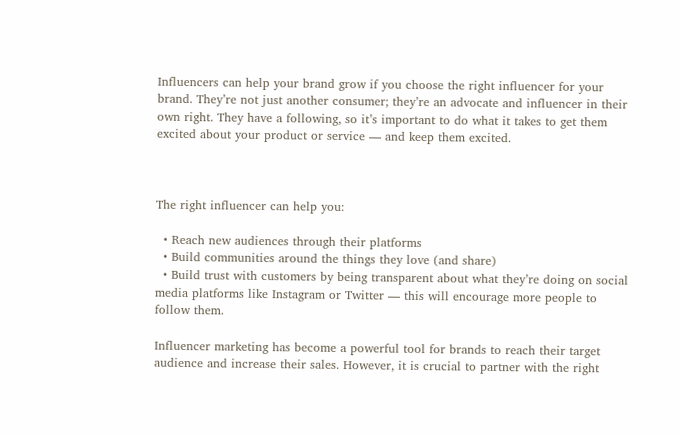Influencers can help your brand grow if you choose the right influencer for your brand. They’re not just another consumer; they’re an advocate and influencer in their own right. They have a following, so it’s important to do what it takes to get them excited about your product or service — and keep them excited.



The right influencer can help you:

  • Reach new audiences through their platforms
  • Build communities around the things they love (and share)
  • Build trust with customers by being transparent about what they’re doing on social media platforms like Instagram or Twitter — this will encourage more people to follow them.

Influencer marketing has become a powerful tool for brands to reach their target audience and increase their sales. However, it is crucial to partner with the right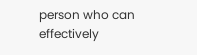person who can effectively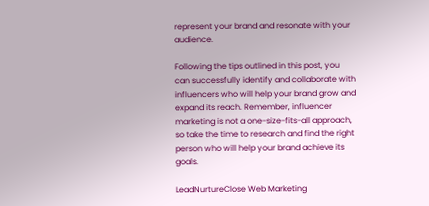represent your brand and resonate with your audience.

Following the tips outlined in this post, you can successfully identify and collaborate with influencers who will help your brand grow and expand its reach. Remember, influencer marketing is not a one-size-fits-all approach, so take the time to research and find the right person who will help your brand achieve its goals.

LeadNurtureClose Web Marketing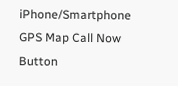iPhone/Smartphone GPS Map Call Now Button